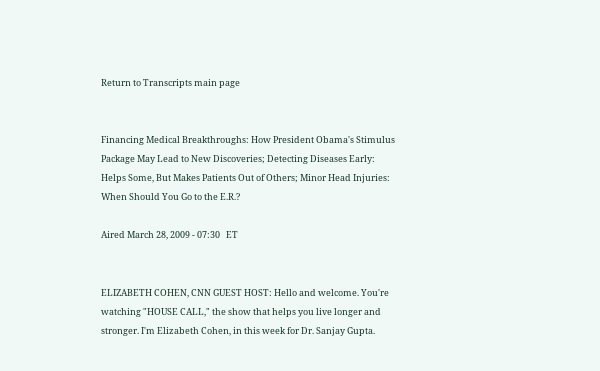Return to Transcripts main page


Financing Medical Breakthroughs: How President Obama's Stimulus Package May Lead to New Discoveries; Detecting Diseases Early: Helps Some, But Makes Patients Out of Others; Minor Head Injuries: When Should You Go to the E.R.?

Aired March 28, 2009 - 07:30   ET


ELIZABETH COHEN, CNN GUEST HOST: Hello and welcome. You're watching "HOUSE CALL," the show that helps you live longer and stronger. I'm Elizabeth Cohen, in this week for Dr. Sanjay Gupta.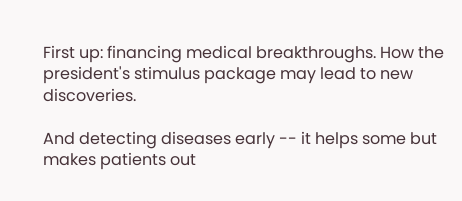First up: financing medical breakthroughs. How the president's stimulus package may lead to new discoveries.

And detecting diseases early -- it helps some but makes patients out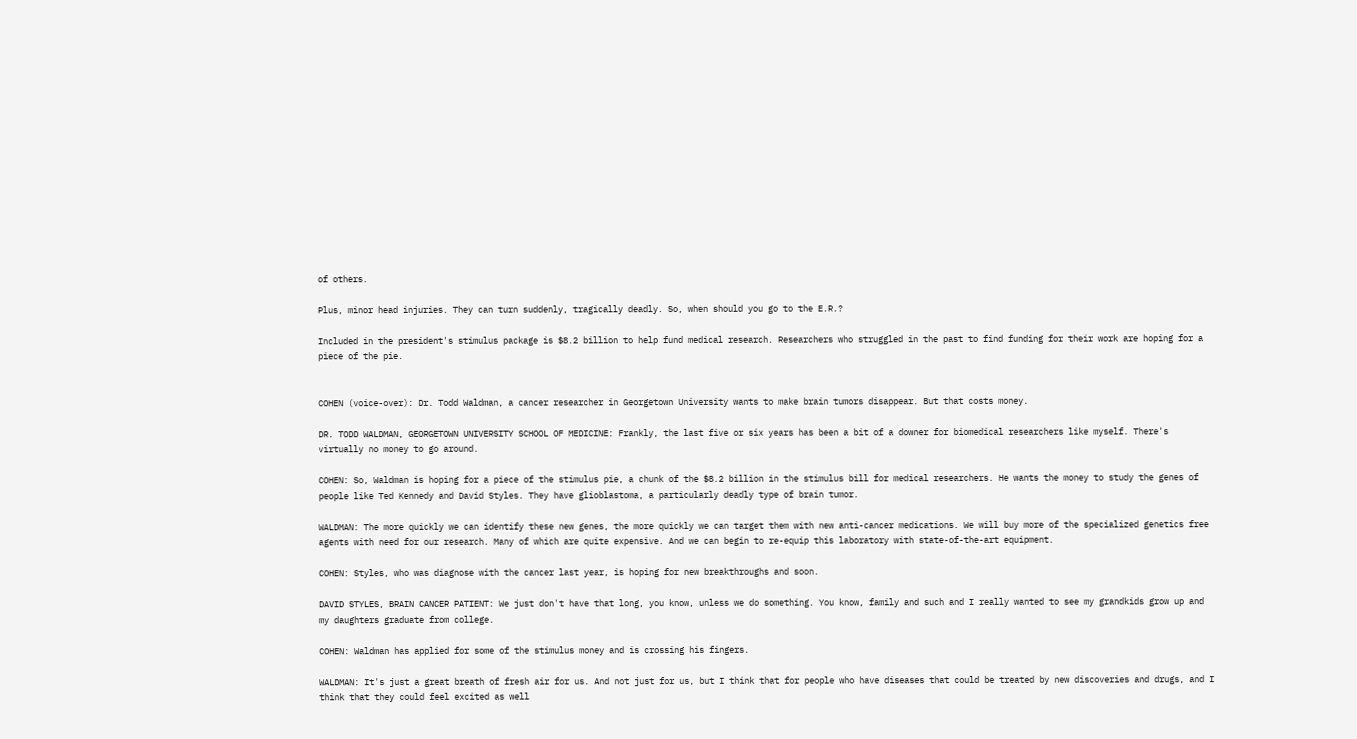of others.

Plus, minor head injuries. They can turn suddenly, tragically deadly. So, when should you go to the E.R.?

Included in the president's stimulus package is $8.2 billion to help fund medical research. Researchers who struggled in the past to find funding for their work are hoping for a piece of the pie.


COHEN (voice-over): Dr. Todd Waldman, a cancer researcher in Georgetown University wants to make brain tumors disappear. But that costs money.

DR. TODD WALDMAN, GEORGETOWN UNIVERSITY SCHOOL OF MEDICINE: Frankly, the last five or six years has been a bit of a downer for biomedical researchers like myself. There's virtually no money to go around.

COHEN: So, Waldman is hoping for a piece of the stimulus pie, a chunk of the $8.2 billion in the stimulus bill for medical researchers. He wants the money to study the genes of people like Ted Kennedy and David Styles. They have glioblastoma, a particularly deadly type of brain tumor.

WALDMAN: The more quickly we can identify these new genes, the more quickly we can target them with new anti-cancer medications. We will buy more of the specialized genetics free agents with need for our research. Many of which are quite expensive. And we can begin to re-equip this laboratory with state-of-the-art equipment.

COHEN: Styles, who was diagnose with the cancer last year, is hoping for new breakthroughs and soon.

DAVID STYLES, BRAIN CANCER PATIENT: We just don't have that long, you know, unless we do something. You know, family and such and I really wanted to see my grandkids grow up and my daughters graduate from college.

COHEN: Waldman has applied for some of the stimulus money and is crossing his fingers.

WALDMAN: It's just a great breath of fresh air for us. And not just for us, but I think that for people who have diseases that could be treated by new discoveries and drugs, and I think that they could feel excited as well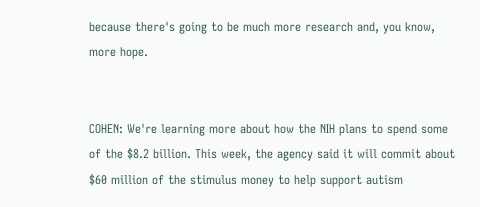because there's going to be much more research and, you know, more hope.


COHEN: We're learning more about how the NIH plans to spend some of the $8.2 billion. This week, the agency said it will commit about $60 million of the stimulus money to help support autism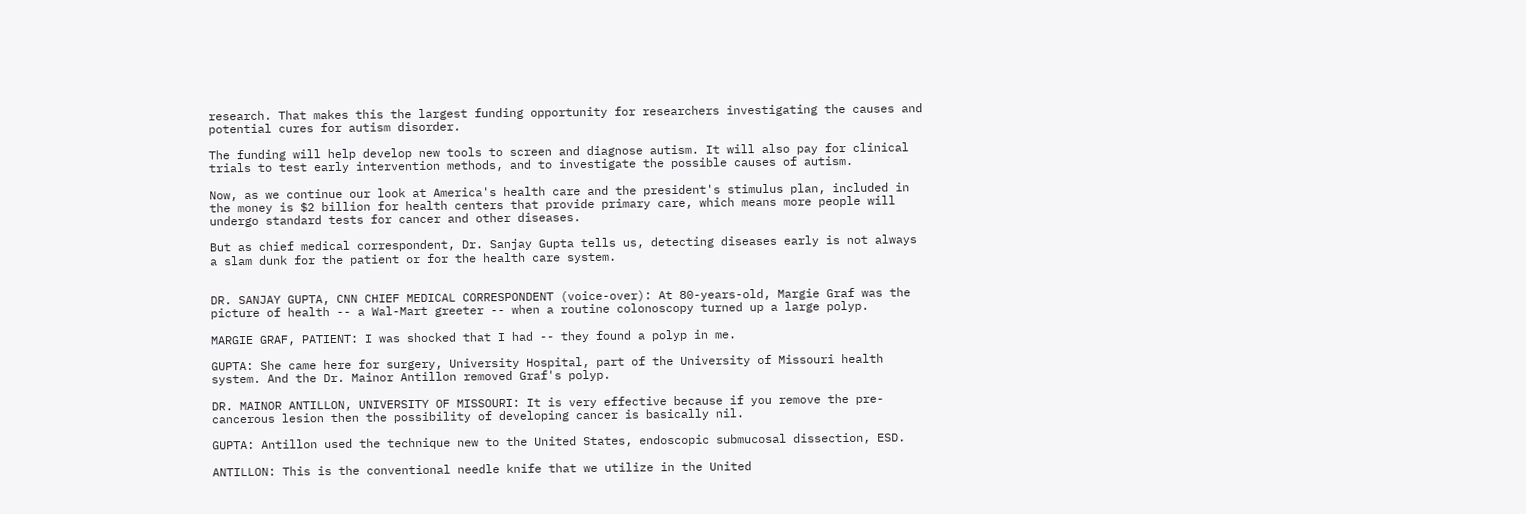research. That makes this the largest funding opportunity for researchers investigating the causes and potential cures for autism disorder.

The funding will help develop new tools to screen and diagnose autism. It will also pay for clinical trials to test early intervention methods, and to investigate the possible causes of autism.

Now, as we continue our look at America's health care and the president's stimulus plan, included in the money is $2 billion for health centers that provide primary care, which means more people will undergo standard tests for cancer and other diseases.

But as chief medical correspondent, Dr. Sanjay Gupta tells us, detecting diseases early is not always a slam dunk for the patient or for the health care system.


DR. SANJAY GUPTA, CNN CHIEF MEDICAL CORRESPONDENT (voice-over): At 80-years-old, Margie Graf was the picture of health -- a Wal-Mart greeter -- when a routine colonoscopy turned up a large polyp.

MARGIE GRAF, PATIENT: I was shocked that I had -- they found a polyp in me.

GUPTA: She came here for surgery, University Hospital, part of the University of Missouri health system. And the Dr. Mainor Antillon removed Graf's polyp.

DR. MAINOR ANTILLON, UNIVERSITY OF MISSOURI: It is very effective because if you remove the pre-cancerous lesion then the possibility of developing cancer is basically nil.

GUPTA: Antillon used the technique new to the United States, endoscopic submucosal dissection, ESD.

ANTILLON: This is the conventional needle knife that we utilize in the United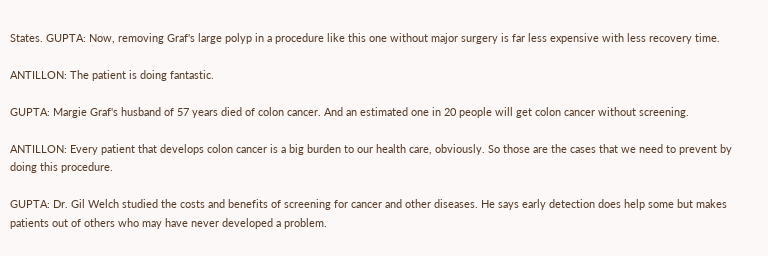States. GUPTA: Now, removing Graf's large polyp in a procedure like this one without major surgery is far less expensive with less recovery time.

ANTILLON: The patient is doing fantastic.

GUPTA: Margie Graf's husband of 57 years died of colon cancer. And an estimated one in 20 people will get colon cancer without screening.

ANTILLON: Every patient that develops colon cancer is a big burden to our health care, obviously. So those are the cases that we need to prevent by doing this procedure.

GUPTA: Dr. Gil Welch studied the costs and benefits of screening for cancer and other diseases. He says early detection does help some but makes patients out of others who may have never developed a problem.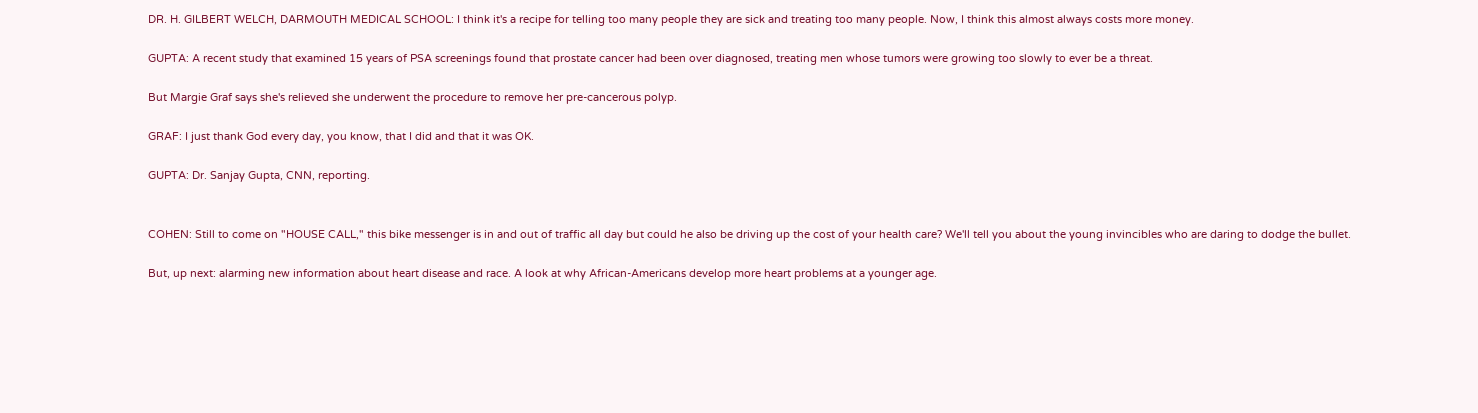DR. H. GILBERT WELCH, DARMOUTH MEDICAL SCHOOL: I think it's a recipe for telling too many people they are sick and treating too many people. Now, I think this almost always costs more money.

GUPTA: A recent study that examined 15 years of PSA screenings found that prostate cancer had been over diagnosed, treating men whose tumors were growing too slowly to ever be a threat.

But Margie Graf says she's relieved she underwent the procedure to remove her pre-cancerous polyp.

GRAF: I just thank God every day, you know, that I did and that it was OK.

GUPTA: Dr. Sanjay Gupta, CNN, reporting.


COHEN: Still to come on "HOUSE CALL," this bike messenger is in and out of traffic all day but could he also be driving up the cost of your health care? We'll tell you about the young invincibles who are daring to dodge the bullet.

But, up next: alarming new information about heart disease and race. A look at why African-Americans develop more heart problems at a younger age.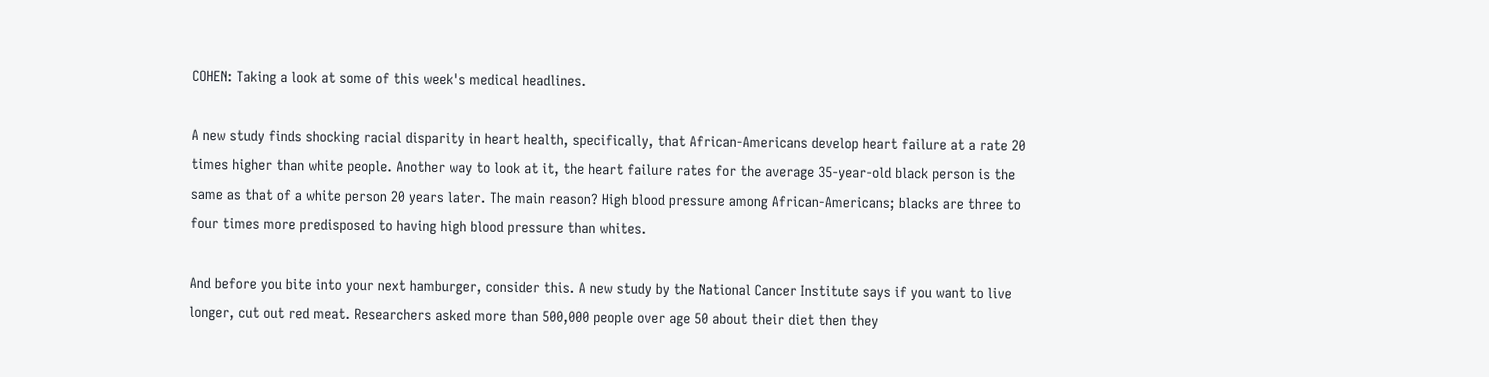COHEN: Taking a look at some of this week's medical headlines.

A new study finds shocking racial disparity in heart health, specifically, that African-Americans develop heart failure at a rate 20 times higher than white people. Another way to look at it, the heart failure rates for the average 35-year-old black person is the same as that of a white person 20 years later. The main reason? High blood pressure among African-Americans; blacks are three to four times more predisposed to having high blood pressure than whites.

And before you bite into your next hamburger, consider this. A new study by the National Cancer Institute says if you want to live longer, cut out red meat. Researchers asked more than 500,000 people over age 50 about their diet then they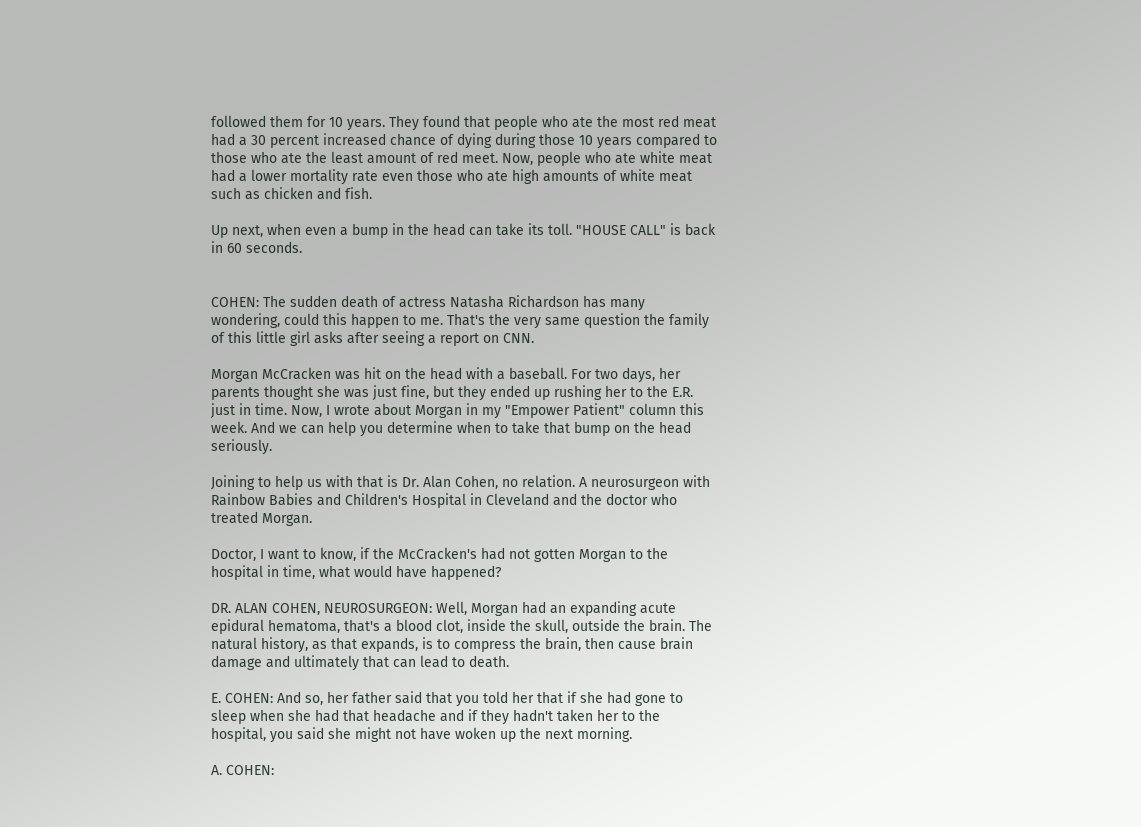followed them for 10 years. They found that people who ate the most red meat had a 30 percent increased chance of dying during those 10 years compared to those who ate the least amount of red meet. Now, people who ate white meat had a lower mortality rate even those who ate high amounts of white meat such as chicken and fish.

Up next, when even a bump in the head can take its toll. "HOUSE CALL" is back in 60 seconds.


COHEN: The sudden death of actress Natasha Richardson has many wondering, could this happen to me. That's the very same question the family of this little girl asks after seeing a report on CNN.

Morgan McCracken was hit on the head with a baseball. For two days, her parents thought she was just fine, but they ended up rushing her to the E.R. just in time. Now, I wrote about Morgan in my "Empower Patient" column this week. And we can help you determine when to take that bump on the head seriously.

Joining to help us with that is Dr. Alan Cohen, no relation. A neurosurgeon with Rainbow Babies and Children's Hospital in Cleveland and the doctor who treated Morgan.

Doctor, I want to know, if the McCracken's had not gotten Morgan to the hospital in time, what would have happened?

DR. ALAN COHEN, NEUROSURGEON: Well, Morgan had an expanding acute epidural hematoma, that's a blood clot, inside the skull, outside the brain. The natural history, as that expands, is to compress the brain, then cause brain damage and ultimately that can lead to death.

E. COHEN: And so, her father said that you told her that if she had gone to sleep when she had that headache and if they hadn't taken her to the hospital, you said she might not have woken up the next morning.

A. COHEN: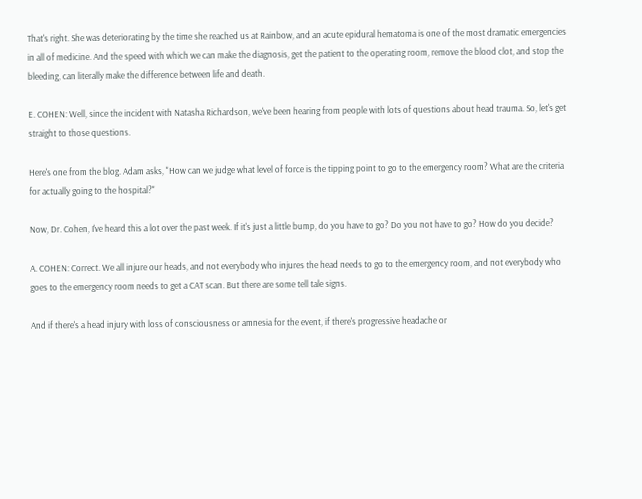That's right. She was deteriorating by the time she reached us at Rainbow, and an acute epidural hematoma is one of the most dramatic emergencies in all of medicine. And the speed with which we can make the diagnosis, get the patient to the operating room, remove the blood clot, and stop the bleeding, can literally make the difference between life and death.

E. COHEN: Well, since the incident with Natasha Richardson, we've been hearing from people with lots of questions about head trauma. So, let's get straight to those questions.

Here's one from the blog. Adam asks, "How can we judge what level of force is the tipping point to go to the emergency room? What are the criteria for actually going to the hospital?"

Now, Dr. Cohen, I've heard this a lot over the past week. If it's just a little bump, do you have to go? Do you not have to go? How do you decide?

A. COHEN: Correct. We all injure our heads, and not everybody who injures the head needs to go to the emergency room, and not everybody who goes to the emergency room needs to get a CAT scan. But there are some tell tale signs.

And if there's a head injury with loss of consciousness or amnesia for the event, if there's progressive headache or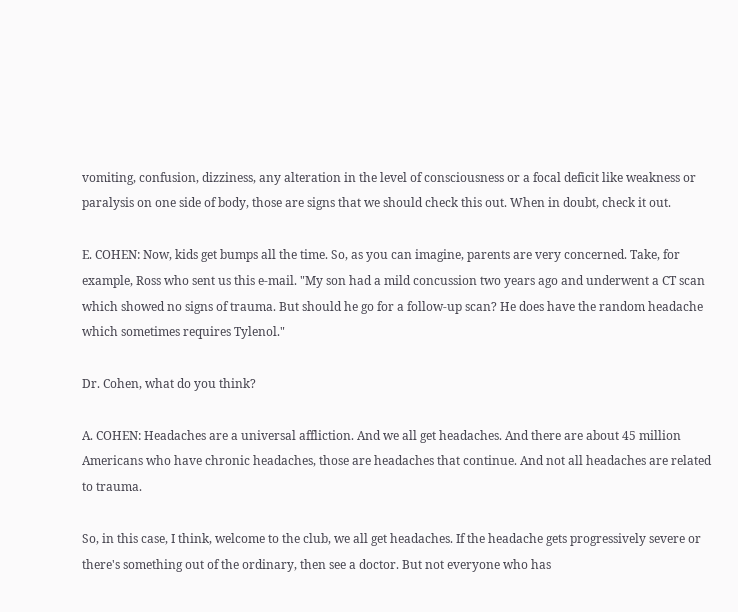vomiting, confusion, dizziness, any alteration in the level of consciousness or a focal deficit like weakness or paralysis on one side of body, those are signs that we should check this out. When in doubt, check it out.

E. COHEN: Now, kids get bumps all the time. So, as you can imagine, parents are very concerned. Take, for example, Ross who sent us this e-mail. "My son had a mild concussion two years ago and underwent a CT scan which showed no signs of trauma. But should he go for a follow-up scan? He does have the random headache which sometimes requires Tylenol."

Dr. Cohen, what do you think?

A. COHEN: Headaches are a universal affliction. And we all get headaches. And there are about 45 million Americans who have chronic headaches, those are headaches that continue. And not all headaches are related to trauma.

So, in this case, I think, welcome to the club, we all get headaches. If the headache gets progressively severe or there's something out of the ordinary, then see a doctor. But not everyone who has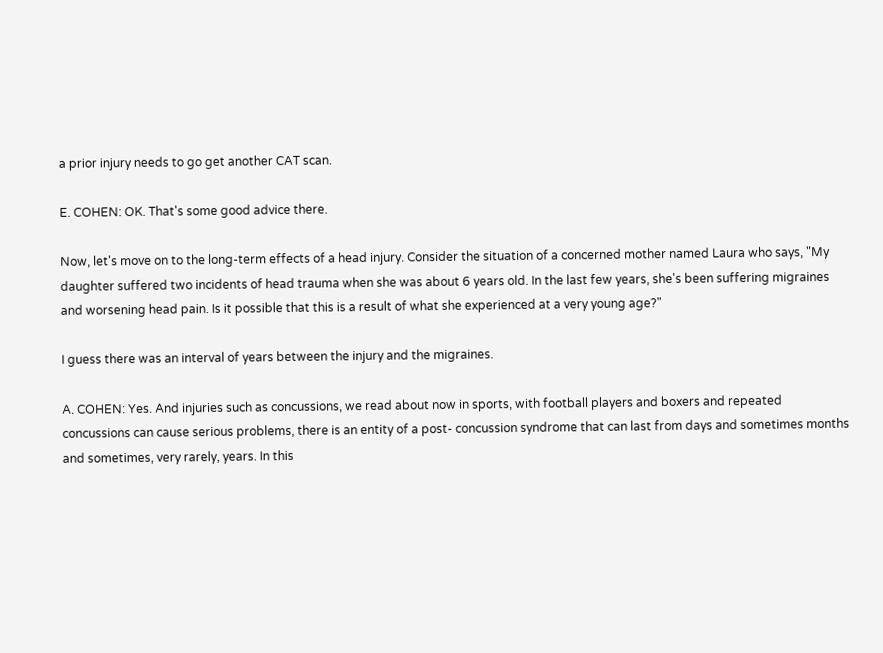a prior injury needs to go get another CAT scan.

E. COHEN: OK. That's some good advice there.

Now, let's move on to the long-term effects of a head injury. Consider the situation of a concerned mother named Laura who says, "My daughter suffered two incidents of head trauma when she was about 6 years old. In the last few years, she's been suffering migraines and worsening head pain. Is it possible that this is a result of what she experienced at a very young age?"

I guess there was an interval of years between the injury and the migraines.

A. COHEN: Yes. And injuries such as concussions, we read about now in sports, with football players and boxers and repeated concussions can cause serious problems, there is an entity of a post- concussion syndrome that can last from days and sometimes months and sometimes, very rarely, years. In this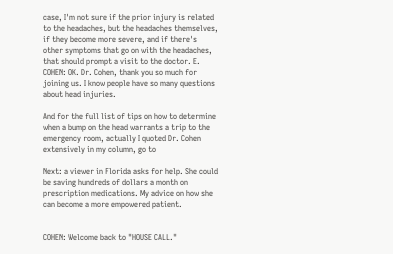case, I'm not sure if the prior injury is related to the headaches, but the headaches themselves, if they become more severe, and if there's other symptoms that go on with the headaches, that should prompt a visit to the doctor. E. COHEN: OK. Dr. Cohen, thank you so much for joining us. I know people have so many questions about head injuries.

And for the full list of tips on how to determine when a bump on the head warrants a trip to the emergency room, actually I quoted Dr. Cohen extensively in my column, go to

Next: a viewer in Florida asks for help. She could be saving hundreds of dollars a month on prescription medications. My advice on how she can become a more empowered patient.


COHEN: Welcome back to "HOUSE CALL."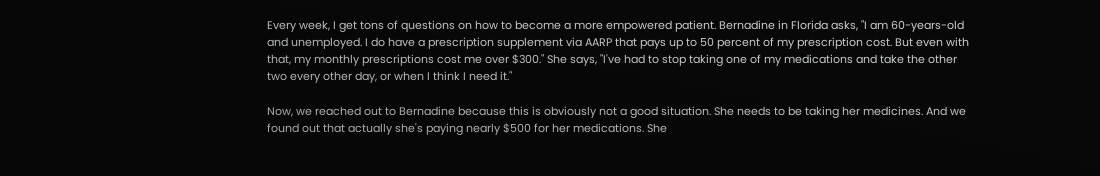Every week, I get tons of questions on how to become a more empowered patient. Bernadine in Florida asks, "I am 60-years-old and unemployed. I do have a prescription supplement via AARP that pays up to 50 percent of my prescription cost. But even with that, my monthly prescriptions cost me over $300." She says, "I've had to stop taking one of my medications and take the other two every other day, or when I think I need it."

Now, we reached out to Bernadine because this is obviously not a good situation. She needs to be taking her medicines. And we found out that actually she's paying nearly $500 for her medications. She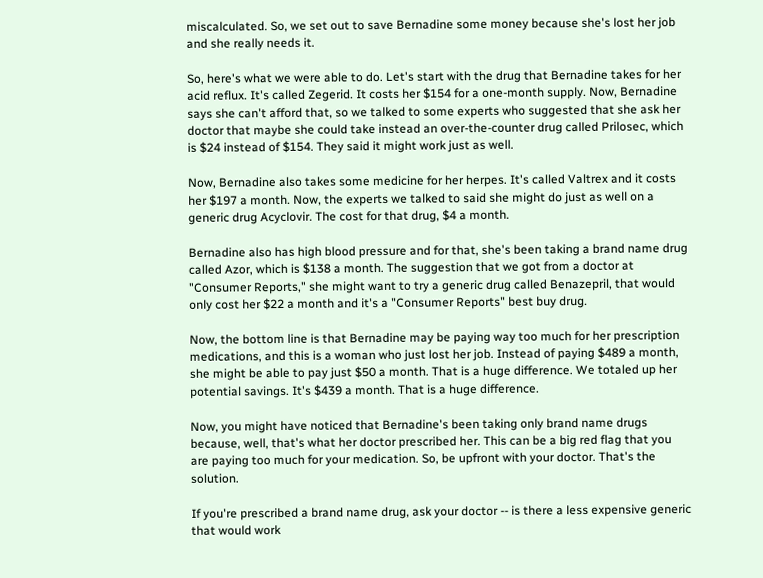miscalculated. So, we set out to save Bernadine some money because she's lost her job and she really needs it.

So, here's what we were able to do. Let's start with the drug that Bernadine takes for her acid reflux. It's called Zegerid. It costs her $154 for a one-month supply. Now, Bernadine says she can't afford that, so we talked to some experts who suggested that she ask her doctor that maybe she could take instead an over-the-counter drug called Prilosec, which is $24 instead of $154. They said it might work just as well.

Now, Bernadine also takes some medicine for her herpes. It's called Valtrex and it costs her $197 a month. Now, the experts we talked to said she might do just as well on a generic drug Acyclovir. The cost for that drug, $4 a month.

Bernadine also has high blood pressure and for that, she's been taking a brand name drug called Azor, which is $138 a month. The suggestion that we got from a doctor at "Consumer Reports," she might want to try a generic drug called Benazepril, that would only cost her $22 a month and it's a "Consumer Reports" best buy drug.

Now, the bottom line is that Bernadine may be paying way too much for her prescription medications, and this is a woman who just lost her job. Instead of paying $489 a month, she might be able to pay just $50 a month. That is a huge difference. We totaled up her potential savings. It's $439 a month. That is a huge difference.

Now, you might have noticed that Bernadine's been taking only brand name drugs because, well, that's what her doctor prescribed her. This can be a big red flag that you are paying too much for your medication. So, be upfront with your doctor. That's the solution.

If you're prescribed a brand name drug, ask your doctor -- is there a less expensive generic that would work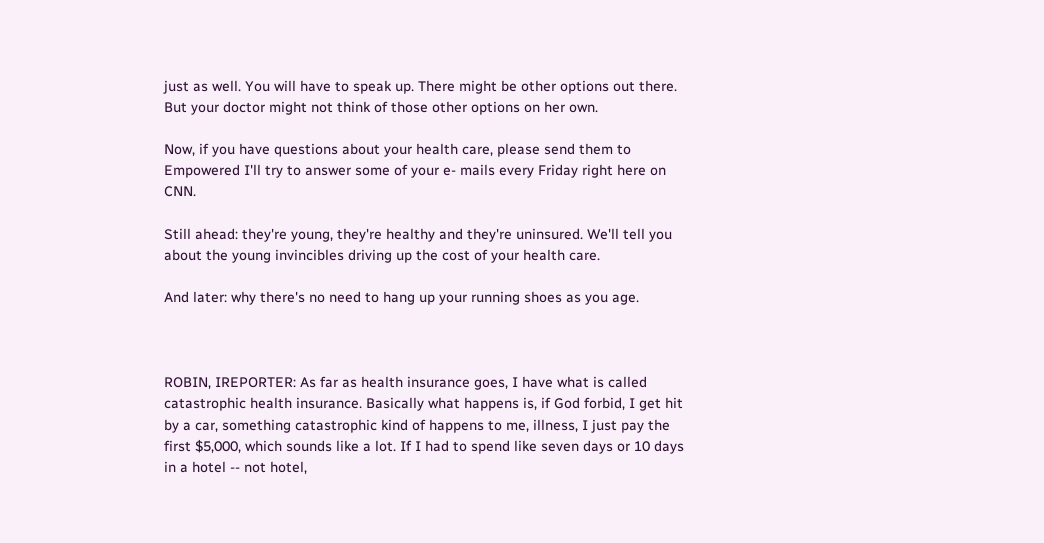just as well. You will have to speak up. There might be other options out there. But your doctor might not think of those other options on her own.

Now, if you have questions about your health care, please send them to Empowered I'll try to answer some of your e- mails every Friday right here on CNN.

Still ahead: they're young, they're healthy and they're uninsured. We'll tell you about the young invincibles driving up the cost of your health care.

And later: why there's no need to hang up your running shoes as you age.



ROBIN, IREPORTER: As far as health insurance goes, I have what is called catastrophic health insurance. Basically what happens is, if God forbid, I get hit by a car, something catastrophic kind of happens to me, illness, I just pay the first $5,000, which sounds like a lot. If I had to spend like seven days or 10 days in a hotel -- not hotel,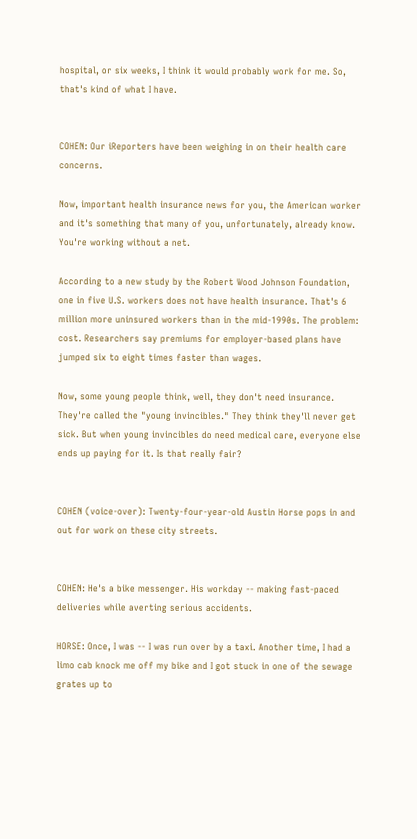hospital, or six weeks, I think it would probably work for me. So, that's kind of what I have.


COHEN: Our iReporters have been weighing in on their health care concerns.

Now, important health insurance news for you, the American worker and it's something that many of you, unfortunately, already know. You're working without a net.

According to a new study by the Robert Wood Johnson Foundation, one in five U.S. workers does not have health insurance. That's 6 million more uninsured workers than in the mid-1990s. The problem: cost. Researchers say premiums for employer-based plans have jumped six to eight times faster than wages.

Now, some young people think, well, they don't need insurance. They're called the "young invincibles." They think they'll never get sick. But when young invincibles do need medical care, everyone else ends up paying for it. Is that really fair?


COHEN (voice-over): Twenty-four-year-old Austin Horse pops in and out for work on these city streets.


COHEN: He's a bike messenger. His workday -- making fast-paced deliveries while averting serious accidents.

HORSE: Once, I was -- I was run over by a taxi. Another time, I had a limo cab knock me off my bike and I got stuck in one of the sewage grates up to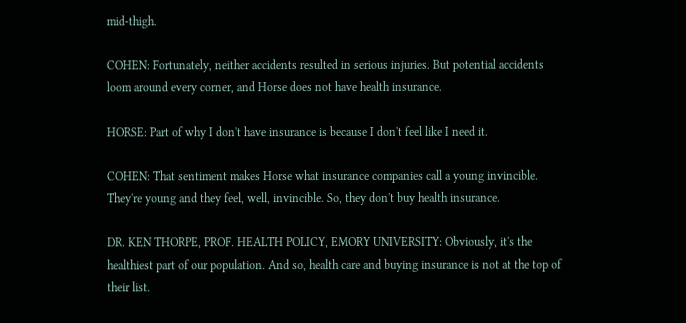mid-thigh.

COHEN: Fortunately, neither accidents resulted in serious injuries. But potential accidents loom around every corner, and Horse does not have health insurance.

HORSE: Part of why I don't have insurance is because I don't feel like I need it.

COHEN: That sentiment makes Horse what insurance companies call a young invincible. They're young and they feel, well, invincible. So, they don't buy health insurance.

DR. KEN THORPE, PROF. HEALTH POLICY, EMORY UNIVERSITY: Obviously, it's the healthiest part of our population. And so, health care and buying insurance is not at the top of their list.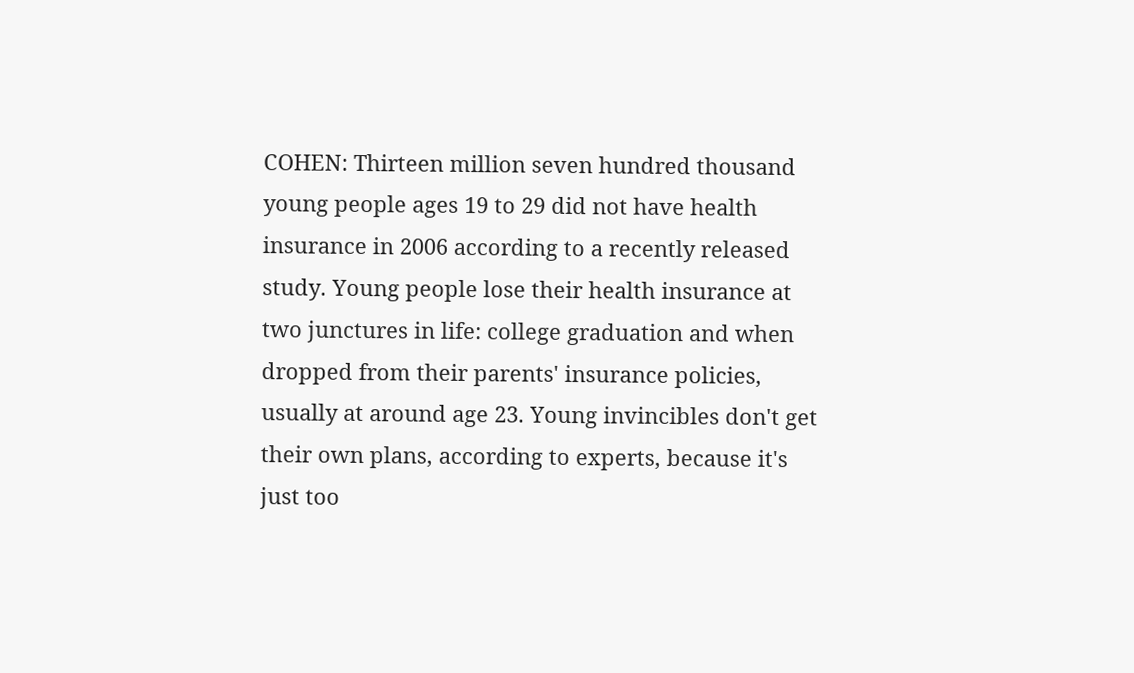COHEN: Thirteen million seven hundred thousand young people ages 19 to 29 did not have health insurance in 2006 according to a recently released study. Young people lose their health insurance at two junctures in life: college graduation and when dropped from their parents' insurance policies, usually at around age 23. Young invincibles don't get their own plans, according to experts, because it's just too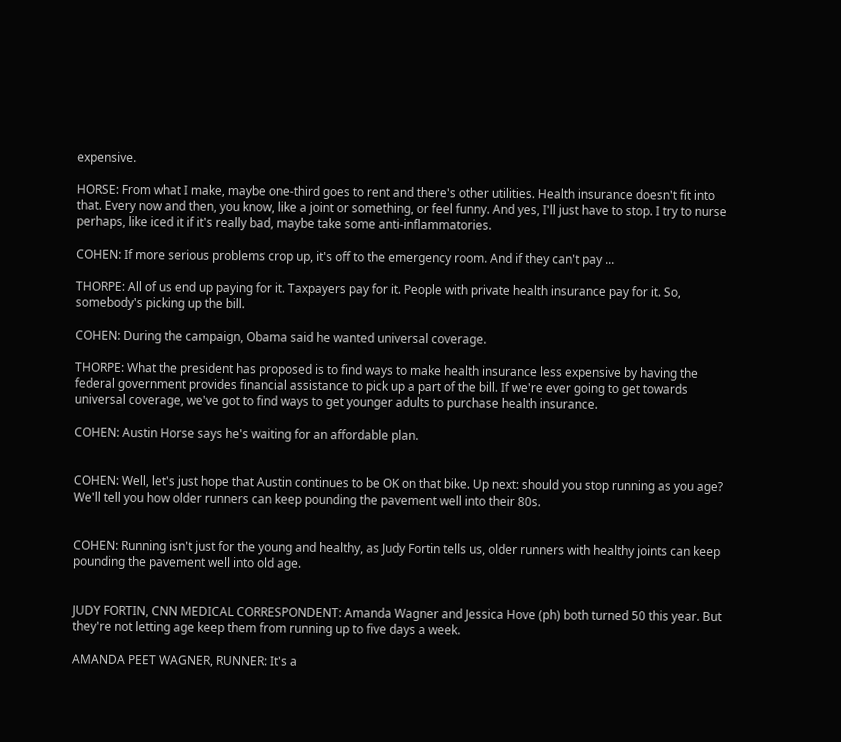expensive.

HORSE: From what I make, maybe one-third goes to rent and there's other utilities. Health insurance doesn't fit into that. Every now and then, you know, like a joint or something, or feel funny. And yes, I'll just have to stop. I try to nurse perhaps, like iced it if it's really bad, maybe take some anti-inflammatories.

COHEN: If more serious problems crop up, it's off to the emergency room. And if they can't pay ...

THORPE: All of us end up paying for it. Taxpayers pay for it. People with private health insurance pay for it. So, somebody's picking up the bill.

COHEN: During the campaign, Obama said he wanted universal coverage.

THORPE: What the president has proposed is to find ways to make health insurance less expensive by having the federal government provides financial assistance to pick up a part of the bill. If we're ever going to get towards universal coverage, we've got to find ways to get younger adults to purchase health insurance.

COHEN: Austin Horse says he's waiting for an affordable plan.


COHEN: Well, let's just hope that Austin continues to be OK on that bike. Up next: should you stop running as you age? We'll tell you how older runners can keep pounding the pavement well into their 80s.


COHEN: Running isn't just for the young and healthy, as Judy Fortin tells us, older runners with healthy joints can keep pounding the pavement well into old age.


JUDY FORTIN, CNN MEDICAL CORRESPONDENT: Amanda Wagner and Jessica Hove (ph) both turned 50 this year. But they're not letting age keep them from running up to five days a week.

AMANDA PEET WAGNER, RUNNER: It's a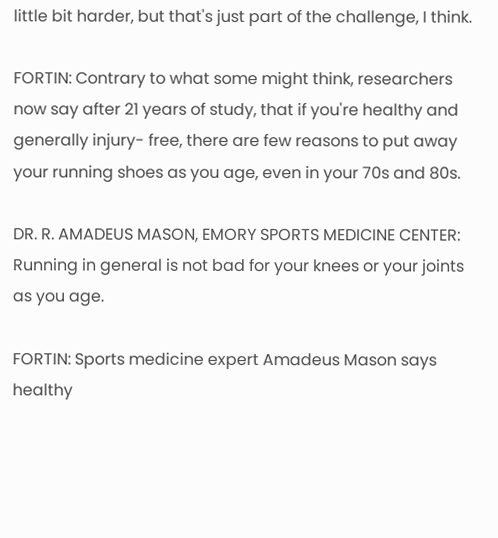little bit harder, but that's just part of the challenge, I think.

FORTIN: Contrary to what some might think, researchers now say after 21 years of study, that if you're healthy and generally injury- free, there are few reasons to put away your running shoes as you age, even in your 70s and 80s.

DR. R. AMADEUS MASON, EMORY SPORTS MEDICINE CENTER: Running in general is not bad for your knees or your joints as you age.

FORTIN: Sports medicine expert Amadeus Mason says healthy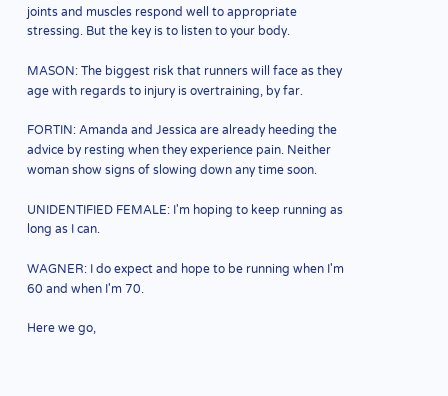joints and muscles respond well to appropriate stressing. But the key is to listen to your body.

MASON: The biggest risk that runners will face as they age with regards to injury is overtraining, by far.

FORTIN: Amanda and Jessica are already heeding the advice by resting when they experience pain. Neither woman show signs of slowing down any time soon.

UNIDENTIFIED FEMALE: I'm hoping to keep running as long as I can.

WAGNER: I do expect and hope to be running when I'm 60 and when I'm 70.

Here we go,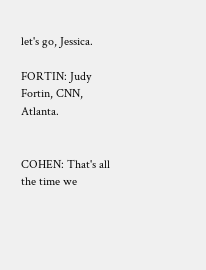let's go, Jessica.

FORTIN: Judy Fortin, CNN, Atlanta.


COHEN: That's all the time we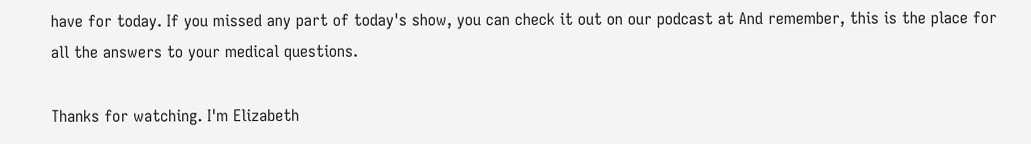have for today. If you missed any part of today's show, you can check it out on our podcast at And remember, this is the place for all the answers to your medical questions.

Thanks for watching. I'm Elizabeth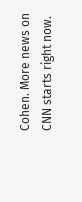Cohen. More news on CNN starts right now.